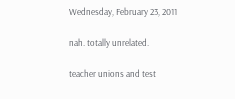Wednesday, February 23, 2011

nah. totally unrelated.

teacher unions and test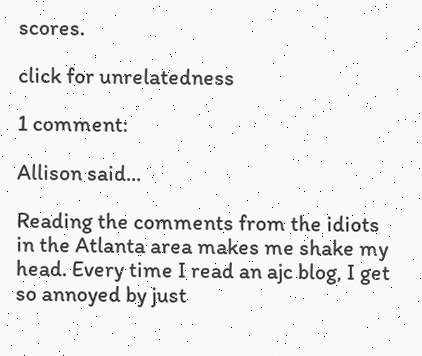scores.

click for unrelatedness

1 comment:

Allison said...

Reading the comments from the idiots in the Atlanta area makes me shake my head. Every time I read an ajc blog, I get so annoyed by just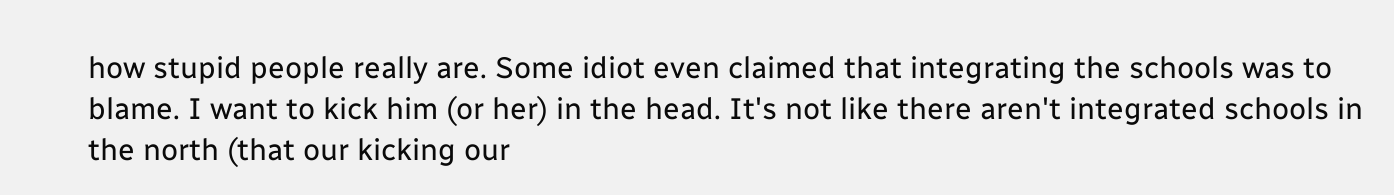how stupid people really are. Some idiot even claimed that integrating the schools was to blame. I want to kick him (or her) in the head. It's not like there aren't integrated schools in the north (that our kicking our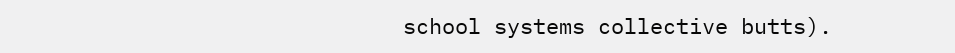school systems collective butts).